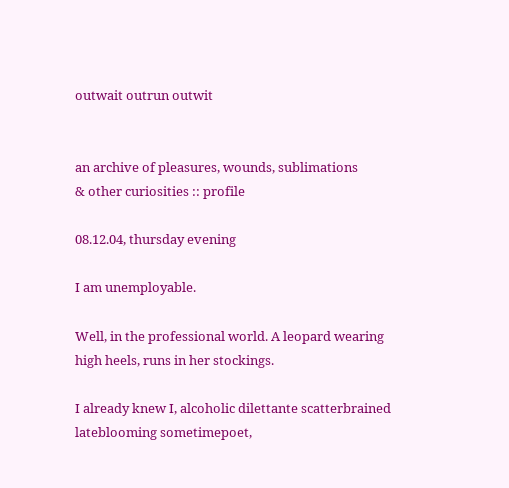outwait outrun outwit


an archive of pleasures, wounds, sublimations
& other curiosities :: profile

08.12.04, thursday evening

I am unemployable.

Well, in the professional world. A leopard wearing high heels, runs in her stockings.

I already knew I, alcoholic dilettante scatterbrained lateblooming sometimepoet,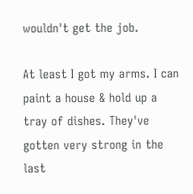wouldn't get the job.

At least I got my arms. I can paint a house & hold up a tray of dishes. They've gotten very strong in the last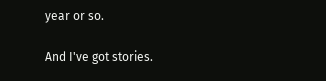year or so.

And I've got stories.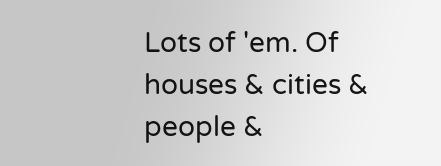Lots of 'em. Of houses & cities & people &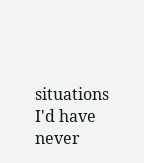situations I'd have never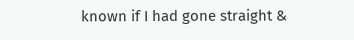known if I had gone straight &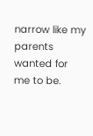narrow like my parents wanted for me to be.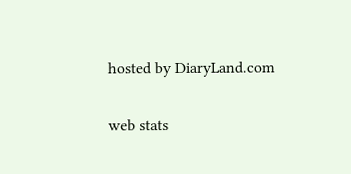hosted by DiaryLand.com

web stats